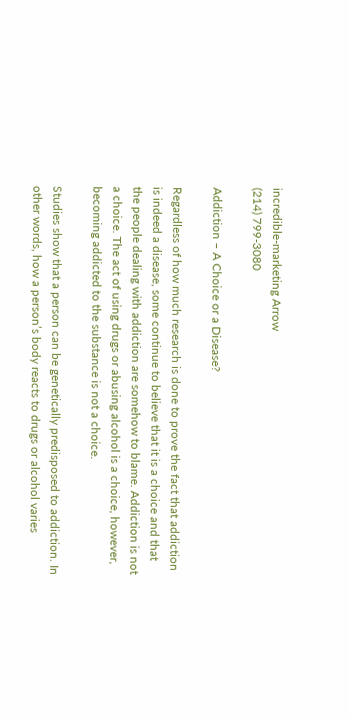incredible-marketing Arrow
(214) 799-3080

Addiction – A Choice or a Disease?

Regardless of how much research is done to prove the fact that addiction is indeed a disease, some continue to believe that it is a choice and that the people dealing with addiction are somehow to blame. Addiction is not a choice. The act of using drugs or abusing alcohol is a choice, however, becoming addicted to the substance is not a choice.

Studies show that a person can be genetically predisposed to addiction. In other words, how a person’s body reacts to drugs or alcohol varies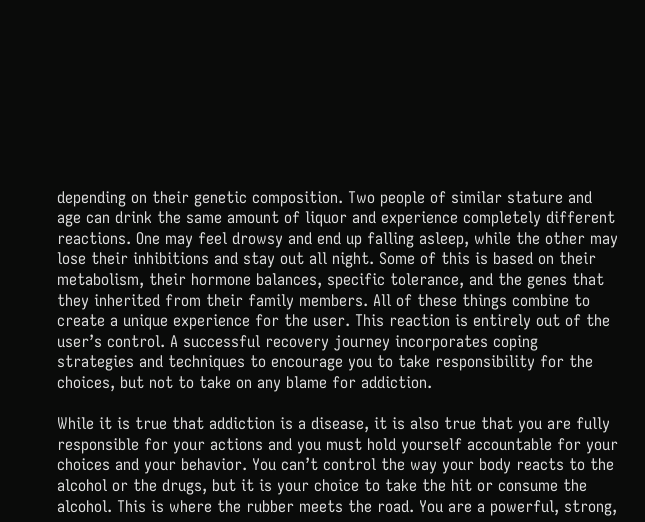depending on their genetic composition. Two people of similar stature and age can drink the same amount of liquor and experience completely different reactions. One may feel drowsy and end up falling asleep, while the other may lose their inhibitions and stay out all night. Some of this is based on their metabolism, their hormone balances, specific tolerance, and the genes that they inherited from their family members. All of these things combine to create a unique experience for the user. This reaction is entirely out of the user’s control. A successful recovery journey incorporates coping strategies and techniques to encourage you to take responsibility for the choices, but not to take on any blame for addiction.

While it is true that addiction is a disease, it is also true that you are fully responsible for your actions and you must hold yourself accountable for your choices and your behavior. You can’t control the way your body reacts to the alcohol or the drugs, but it is your choice to take the hit or consume the alcohol. This is where the rubber meets the road. You are a powerful, strong,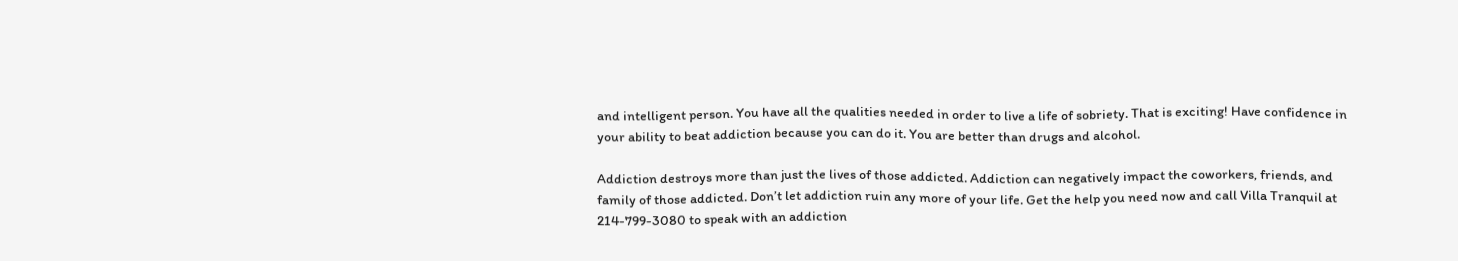and intelligent person. You have all the qualities needed in order to live a life of sobriety. That is exciting! Have confidence in your ability to beat addiction because you can do it. You are better than drugs and alcohol.

Addiction destroys more than just the lives of those addicted. Addiction can negatively impact the coworkers, friends, and family of those addicted. Don’t let addiction ruin any more of your life. Get the help you need now and call Villa Tranquil at 214-799-3080 to speak with an addiction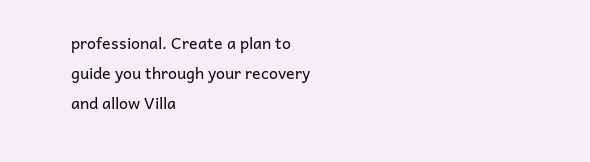professional. Create a plan to guide you through your recovery and allow Villa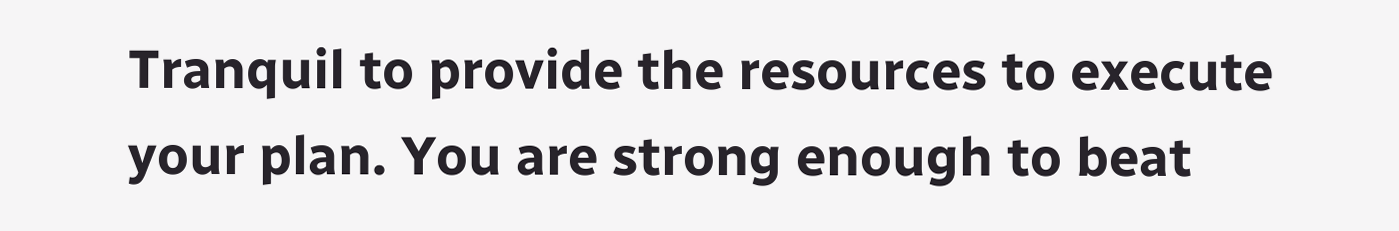Tranquil to provide the resources to execute your plan. You are strong enough to beat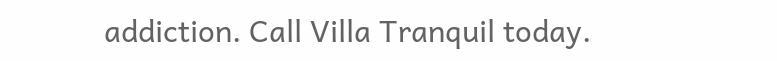addiction. Call Villa Tranquil today.